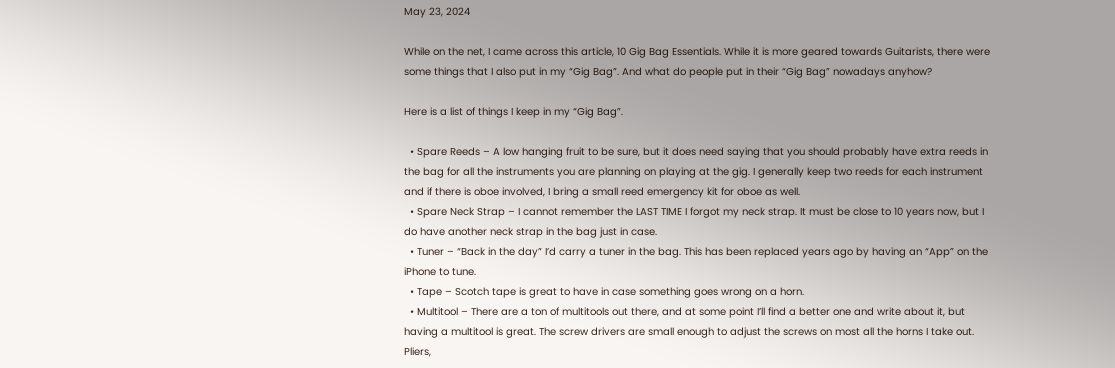May 23, 2024

While on the net, I came across this article, 10 Gig Bag Essentials. While it is more geared towards Guitarists, there were some things that I also put in my “Gig Bag”. And what do people put in their “Gig Bag” nowadays anyhow?

Here is a list of things I keep in my “Gig Bag”.

  • Spare Reeds – A low hanging fruit to be sure, but it does need saying that you should probably have extra reeds in the bag for all the instruments you are planning on playing at the gig. I generally keep two reeds for each instrument and if there is oboe involved, I bring a small reed emergency kit for oboe as well.
  • Spare Neck Strap – I cannot remember the LAST TIME I forgot my neck strap. It must be close to 10 years now, but I do have another neck strap in the bag just in case.
  • Tuner – “Back in the day” I’d carry a tuner in the bag. This has been replaced years ago by having an “App” on the iPhone to tune.
  • Tape – Scotch tape is great to have in case something goes wrong on a horn.
  • Multitool – There are a ton of multitools out there, and at some point I’ll find a better one and write about it, but having a multitool is great. The screw drivers are small enough to adjust the screws on most all the horns I take out. Pliers,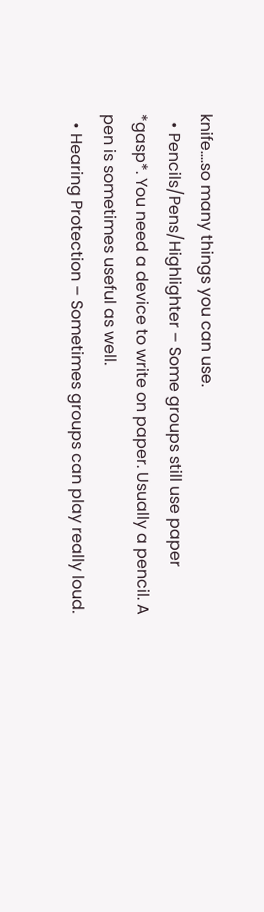knife….so many things you can use.
  • Pencils/Pens/Highlighter – Some groups still use paper *gasp*. You need a device to write on paper. Usually a pencil. A pen is sometimes useful as well.
  • Hearing Protection – Sometimes groups can play really loud.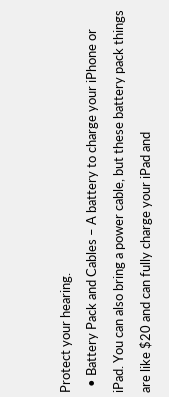Protect your hearing.
  • Battery Pack and Cables – A battery to charge your iPhone or iPad. You can also bring a power cable, but these battery pack things are like $20 and can fully charge your iPad and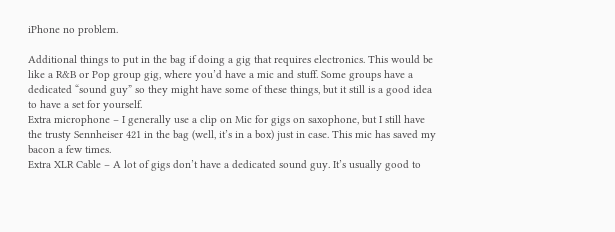iPhone no problem.

Additional things to put in the bag if doing a gig that requires electronics. This would be like a R&B or Pop group gig, where you’d have a mic and stuff. Some groups have a dedicated “sound guy” so they might have some of these things, but it still is a good idea to have a set for yourself.
Extra microphone – I generally use a clip on Mic for gigs on saxophone, but I still have the trusty Sennheiser 421 in the bag (well, it’s in a box) just in case. This mic has saved my bacon a few times.
Extra XLR Cable – A lot of gigs don’t have a dedicated sound guy. It’s usually good to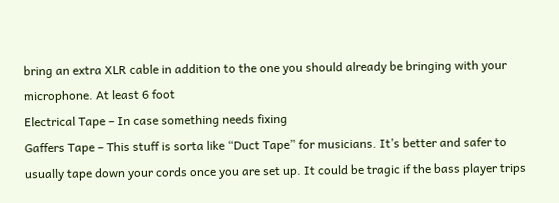bring an extra XLR cable in addition to the one you should already be bringing with your microphone. At least 6 foot
Electrical Tape – In case something needs fixing
Gaffers Tape – This stuff is sorta like “Duct Tape” for musicians. It’s better and safer to usually tape down your cords once you are set up. It could be tragic if the bass player trips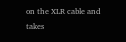on the XLR cable and takes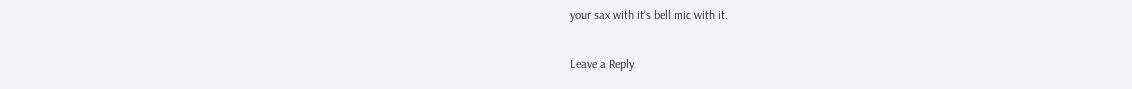your sax with it’s bell mic with it.

Leave a Reply